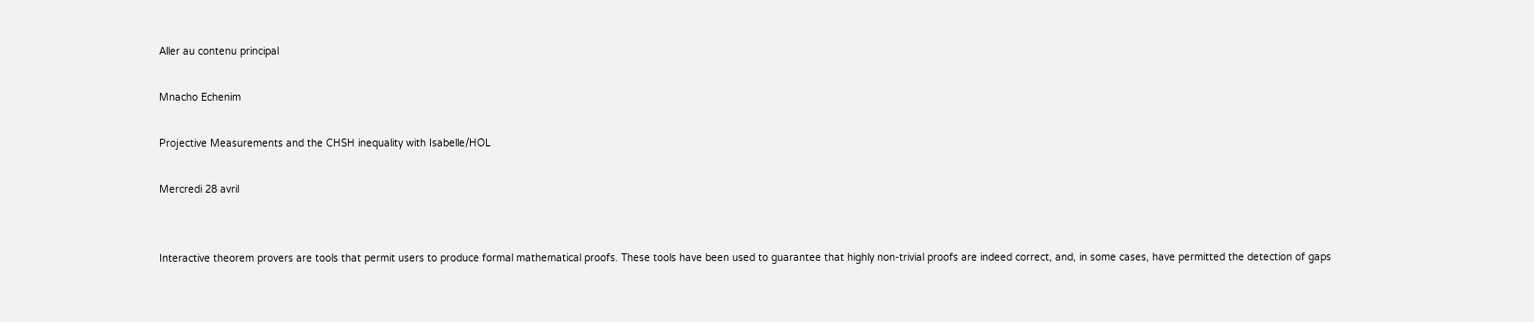Aller au contenu principal

Mnacho Echenim

Projective Measurements and the CHSH inequality with Isabelle/HOL

Mercredi 28 avril


Interactive theorem provers are tools that permit users to produce formal mathematical proofs. These tools have been used to guarantee that highly non-trivial proofs are indeed correct, and, in some cases, have permitted the detection of gaps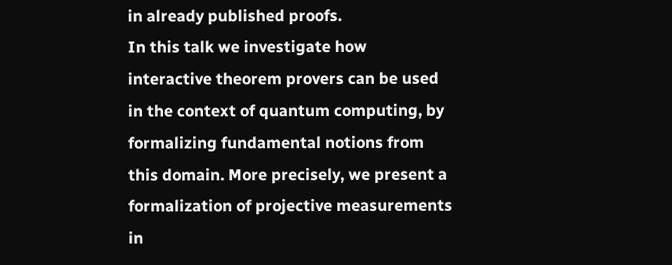in already published proofs.
In this talk we investigate how interactive theorem provers can be used in the context of quantum computing, by formalizing fundamental notions from this domain. More precisely, we present a formalization of projective measurements in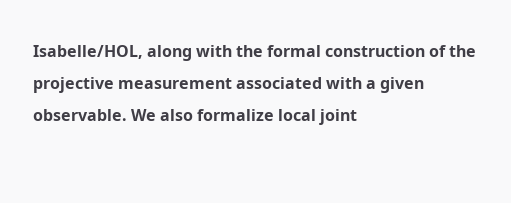Isabelle/HOL, along with the formal construction of the projective measurement associated with a given observable. We also formalize local joint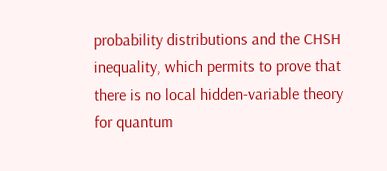probability distributions and the CHSH inequality, which permits to prove that there is no local hidden-variable theory for quantum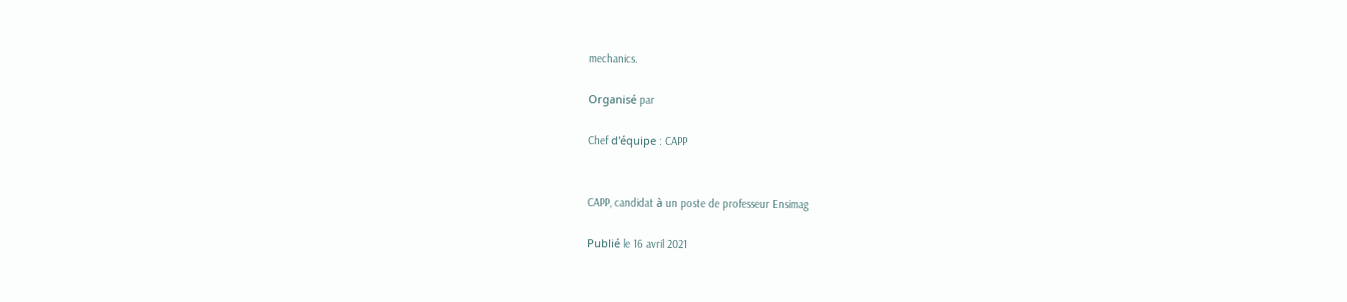mechanics.

Organisé par

Chef d'équipe : CAPP


CAPP, candidat à un poste de professeur Ensimag

Publié le 16 avril 2021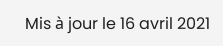Mis à jour le 16 avril 2021